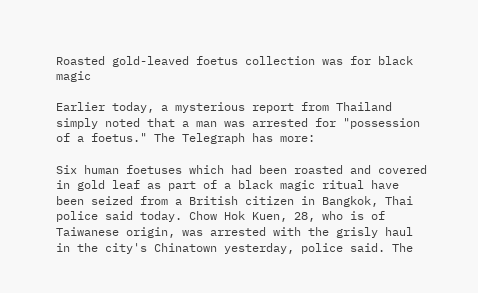Roasted gold-leaved foetus collection was for black magic

Earlier today, a mysterious report from Thailand simply noted that a man was arrested for "possession of a foetus." The Telegraph has more:

Six human foetuses which had been roasted and covered in gold leaf as part of a black magic ritual have been seized from a British citizen in Bangkok, Thai police said today. Chow Hok Kuen, 28, who is of Taiwanese origin, was arrested with the grisly haul in the city's Chinatown yesterday, police said. The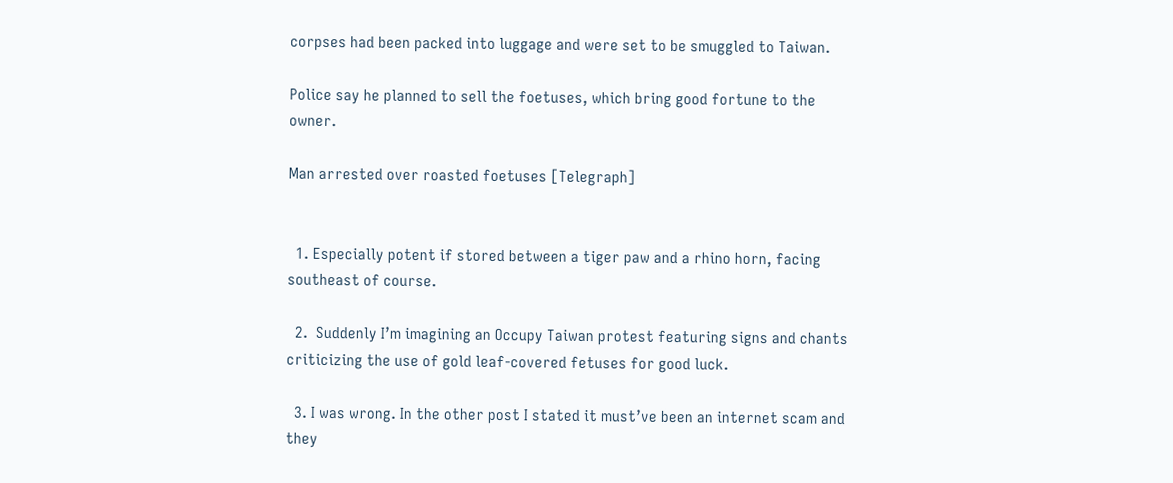corpses had been packed into luggage and were set to be smuggled to Taiwan.

Police say he planned to sell the foetuses, which bring good fortune to the owner.

Man arrested over roasted foetuses [Telegraph]


  1. Especially potent if stored between a tiger paw and a rhino horn, facing southeast of course.

  2.  Suddenly I’m imagining an Occupy Taiwan protest featuring signs and chants criticizing the use of gold leaf-covered fetuses for good luck.

  3. I was wrong. In the other post I stated it must’ve been an internet scam and they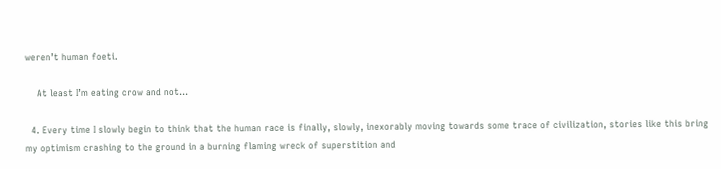weren’t human foeti.

    At least I’m eating crow and not…

  4. Every time I slowly begin to think that the human race is finally, slowly, inexorably moving towards some trace of civilization, stories like this bring my optimism crashing to the ground in a burning flaming wreck of superstition and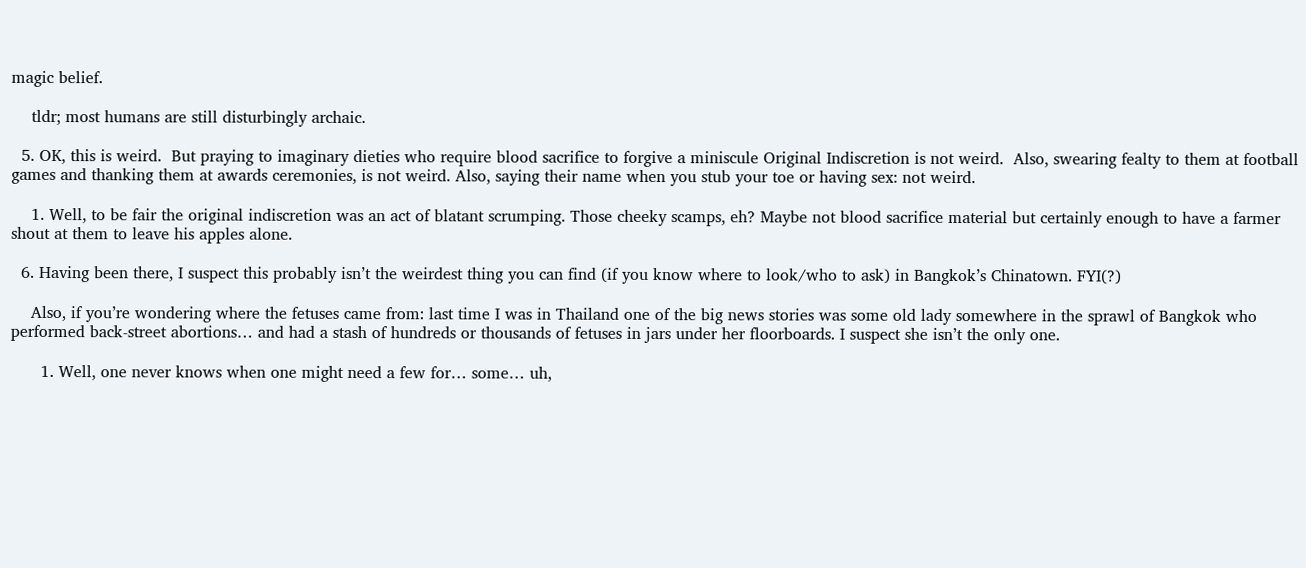magic belief.

    tldr; most humans are still disturbingly archaic.

  5. OK, this is weird.  But praying to imaginary dieties who require blood sacrifice to forgive a miniscule Original Indiscretion is not weird.  Also, swearing fealty to them at football games and thanking them at awards ceremonies, is not weird. Also, saying their name when you stub your toe or having sex: not weird.

    1. Well, to be fair the original indiscretion was an act of blatant scrumping. Those cheeky scamps, eh? Maybe not blood sacrifice material but certainly enough to have a farmer shout at them to leave his apples alone.

  6. Having been there, I suspect this probably isn’t the weirdest thing you can find (if you know where to look/who to ask) in Bangkok’s Chinatown. FYI(?)

    Also, if you’re wondering where the fetuses came from: last time I was in Thailand one of the big news stories was some old lady somewhere in the sprawl of Bangkok who performed back-street abortions… and had a stash of hundreds or thousands of fetuses in jars under her floorboards. I suspect she isn’t the only one.

      1. Well, one never knows when one might need a few for… some… uh,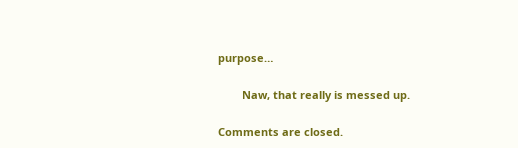purpose…

        Naw, that really is messed up.

Comments are closed.